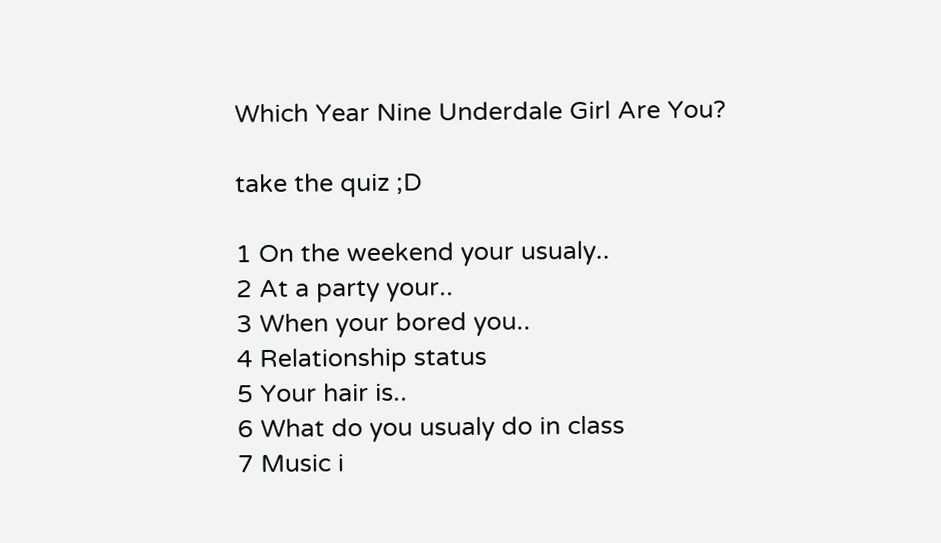Which Year Nine Underdale Girl Are You?

take the quiz ;D

1 On the weekend your usualy..
2 At a party your..
3 When your bored you..
4 Relationship status
5 Your hair is..
6 What do you usualy do in class
7 Music i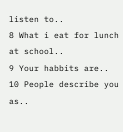listen to..
8 What i eat for lunch at school..
9 Your habbits are..
10 People describe you as..